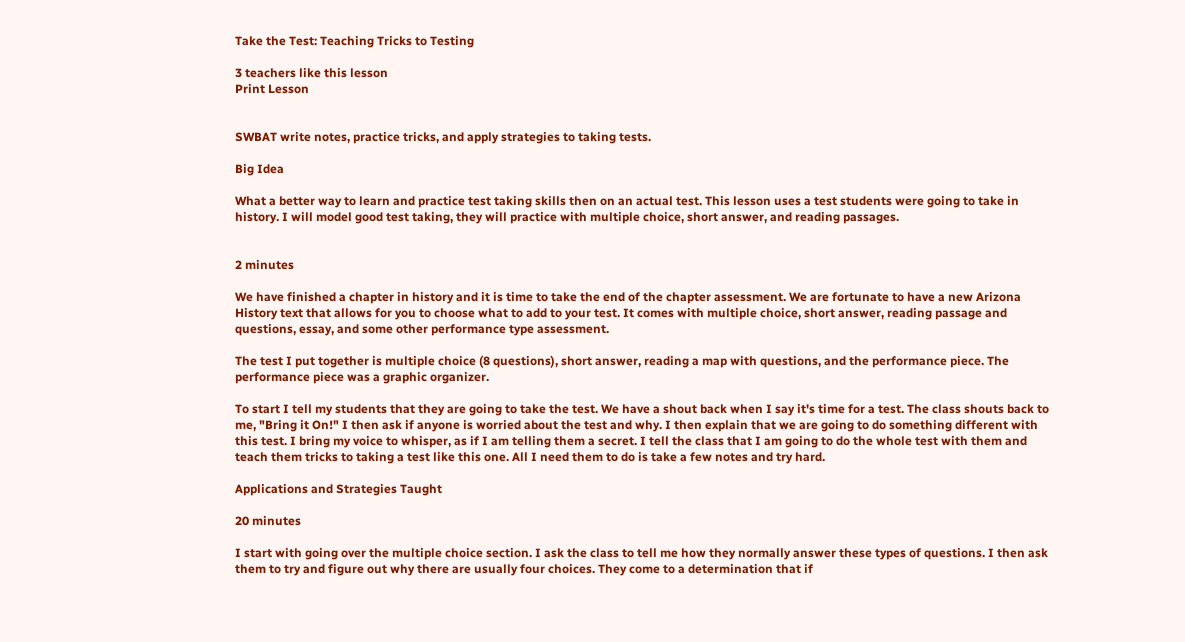Take the Test: Teaching Tricks to Testing

3 teachers like this lesson
Print Lesson


SWBAT write notes, practice tricks, and apply strategies to taking tests.

Big Idea

What a better way to learn and practice test taking skills then on an actual test. This lesson uses a test students were going to take in history. I will model good test taking, they will practice with multiple choice, short answer, and reading passages.


2 minutes

We have finished a chapter in history and it is time to take the end of the chapter assessment. We are fortunate to have a new Arizona History text that allows for you to choose what to add to your test. It comes with multiple choice, short answer, reading passage and questions, essay, and some other performance type assessment.

The test I put together is multiple choice (8 questions), short answer, reading a map with questions, and the performance piece. The performance piece was a graphic organizer.

To start I tell my students that they are going to take the test. We have a shout back when I say it's time for a test. The class shouts back to me, "Bring it On!" I then ask if anyone is worried about the test and why. I then explain that we are going to do something different with this test. I bring my voice to whisper, as if I am telling them a secret. I tell the class that I am going to do the whole test with them and teach them tricks to taking a test like this one. All I need them to do is take a few notes and try hard.

Applications and Strategies Taught

20 minutes

I start with going over the multiple choice section. I ask the class to tell me how they normally answer these types of questions. I then ask them to try and figure out why there are usually four choices. They come to a determination that if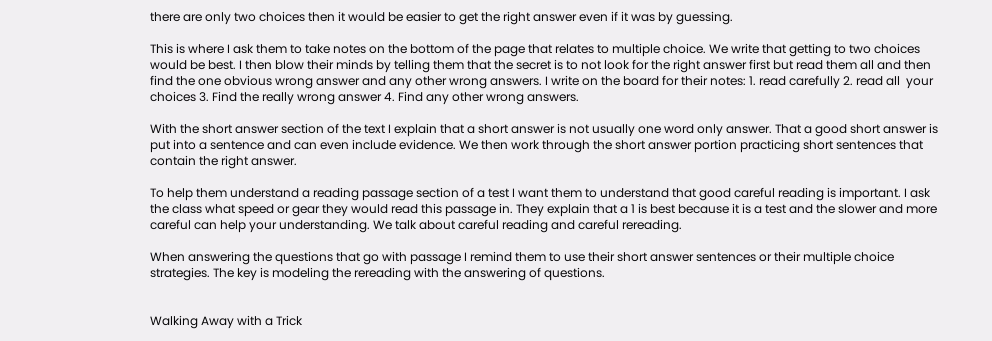there are only two choices then it would be easier to get the right answer even if it was by guessing.

This is where I ask them to take notes on the bottom of the page that relates to multiple choice. We write that getting to two choices would be best. I then blow their minds by telling them that the secret is to not look for the right answer first but read them all and then find the one obvious wrong answer and any other wrong answers. I write on the board for their notes: 1. read carefully 2. read all  your choices 3. Find the really wrong answer 4. Find any other wrong answers.

With the short answer section of the text I explain that a short answer is not usually one word only answer. That a good short answer is put into a sentence and can even include evidence. We then work through the short answer portion practicing short sentences that contain the right answer.

To help them understand a reading passage section of a test I want them to understand that good careful reading is important. I ask the class what speed or gear they would read this passage in. They explain that a 1 is best because it is a test and the slower and more careful can help your understanding. We talk about careful reading and careful rereading.

When answering the questions that go with passage I remind them to use their short answer sentences or their multiple choice strategies. The key is modeling the rereading with the answering of questions.


Walking Away with a Trick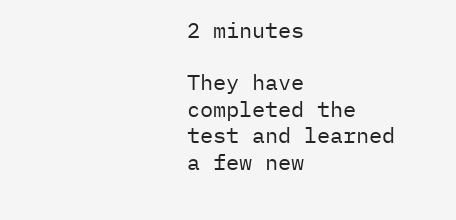2 minutes

They have completed the test and learned a few new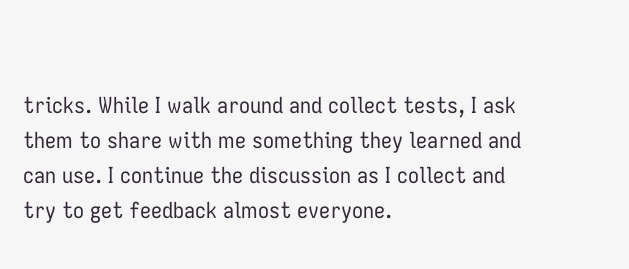tricks. While I walk around and collect tests, I ask them to share with me something they learned and can use. I continue the discussion as I collect and try to get feedback almost everyone.